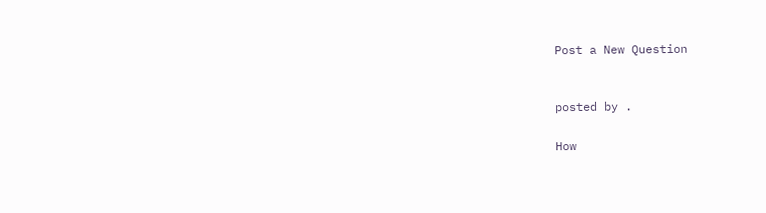Post a New Question


posted by .

How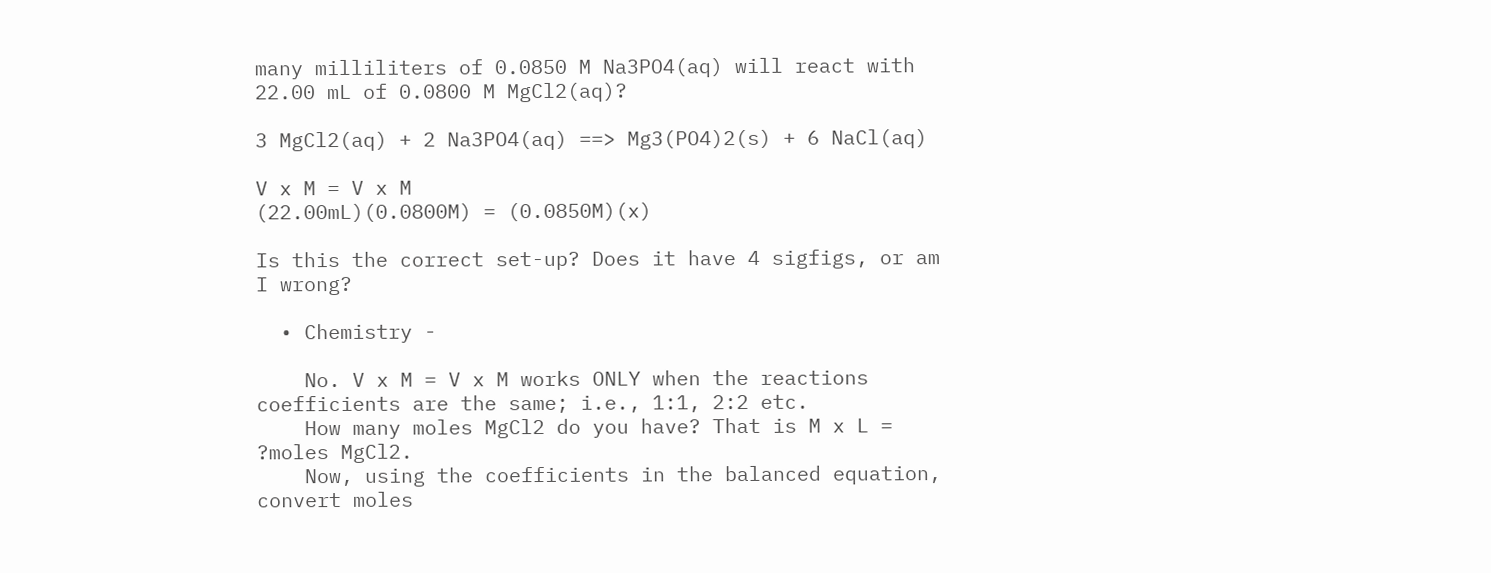many milliliters of 0.0850 M Na3PO4(aq) will react with 22.00 mL of 0.0800 M MgCl2(aq)?

3 MgCl2(aq) + 2 Na3PO4(aq) ==> Mg3(PO4)2(s) + 6 NaCl(aq)

V x M = V x M
(22.00mL)(0.0800M) = (0.0850M)(x)

Is this the correct set-up? Does it have 4 sigfigs, or am I wrong?

  • Chemistry -

    No. V x M = V x M works ONLY when the reactions coefficients are the same; i.e., 1:1, 2:2 etc.
    How many moles MgCl2 do you have? That is M x L = ?moles MgCl2.
    Now, using the coefficients in the balanced equation, convert moles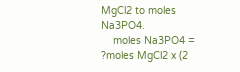MgCl2 to moles Na3PO4.
    moles Na3PO4 = ?moles MgCl2 x (2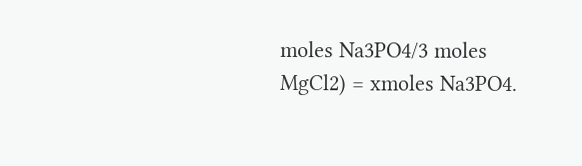moles Na3PO4/3 moles MgCl2) = xmoles Na3PO4.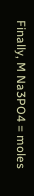Finally, M Na3PO4 = moles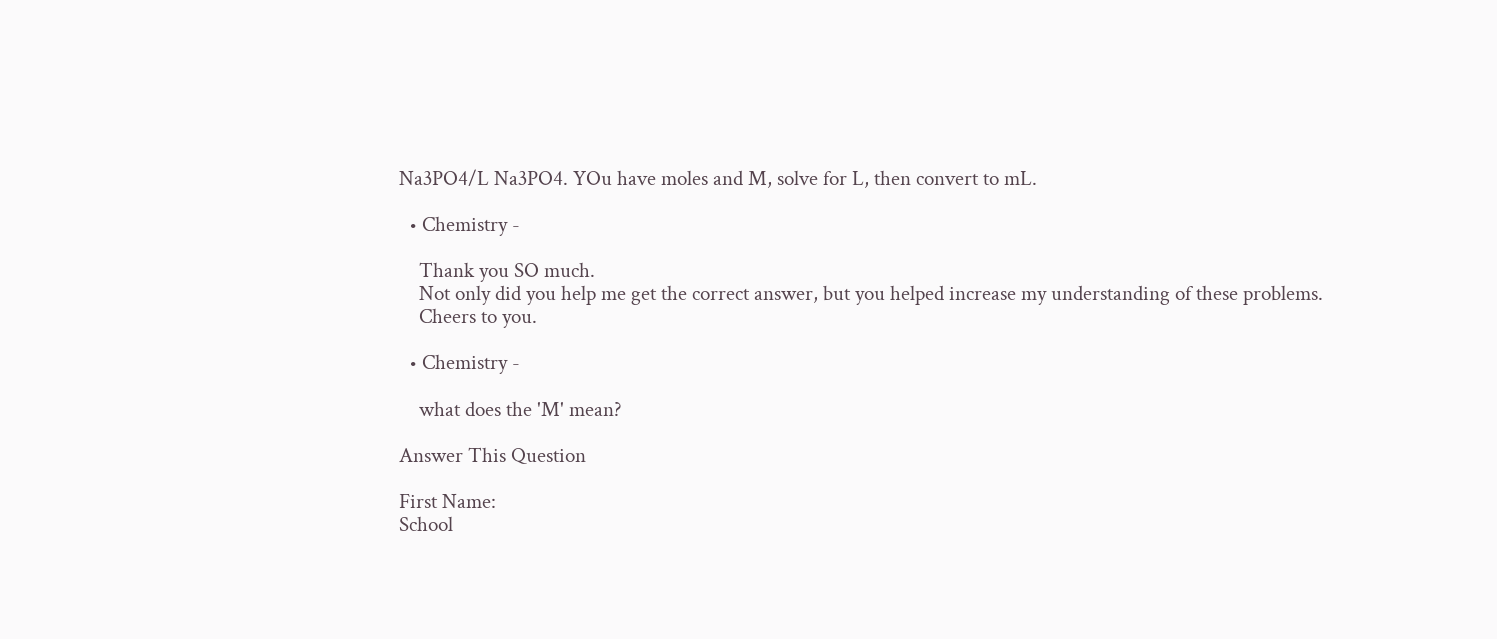Na3PO4/L Na3PO4. YOu have moles and M, solve for L, then convert to mL.

  • Chemistry -

    Thank you SO much.
    Not only did you help me get the correct answer, but you helped increase my understanding of these problems.
    Cheers to you.

  • Chemistry -

    what does the 'M' mean?

Answer This Question

First Name:
School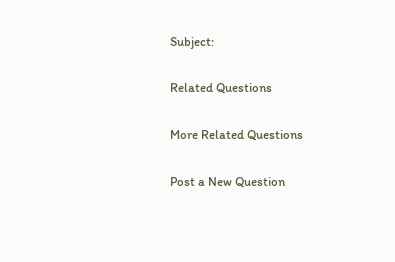Subject:

Related Questions

More Related Questions

Post a New Question